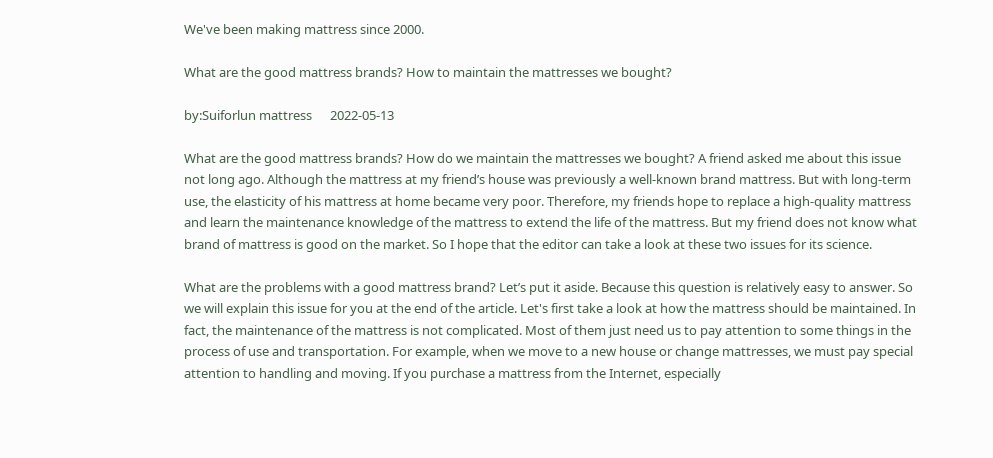We've been making mattress since 2000.

What are the good mattress brands? How to maintain the mattresses we bought?

by:Suiforlun mattress      2022-05-13

What are the good mattress brands? How do we maintain the mattresses we bought? A friend asked me about this issue not long ago. Although the mattress at my friend’s house was previously a well-known brand mattress. But with long-term use, the elasticity of his mattress at home became very poor. Therefore, my friends hope to replace a high-quality mattress and learn the maintenance knowledge of the mattress to extend the life of the mattress. But my friend does not know what brand of mattress is good on the market. So I hope that the editor can take a look at these two issues for its science.

What are the problems with a good mattress brand? Let’s put it aside. Because this question is relatively easy to answer. So we will explain this issue for you at the end of the article. Let's first take a look at how the mattress should be maintained. In fact, the maintenance of the mattress is not complicated. Most of them just need us to pay attention to some things in the process of use and transportation. For example, when we move to a new house or change mattresses, we must pay special attention to handling and moving. If you purchase a mattress from the Internet, especially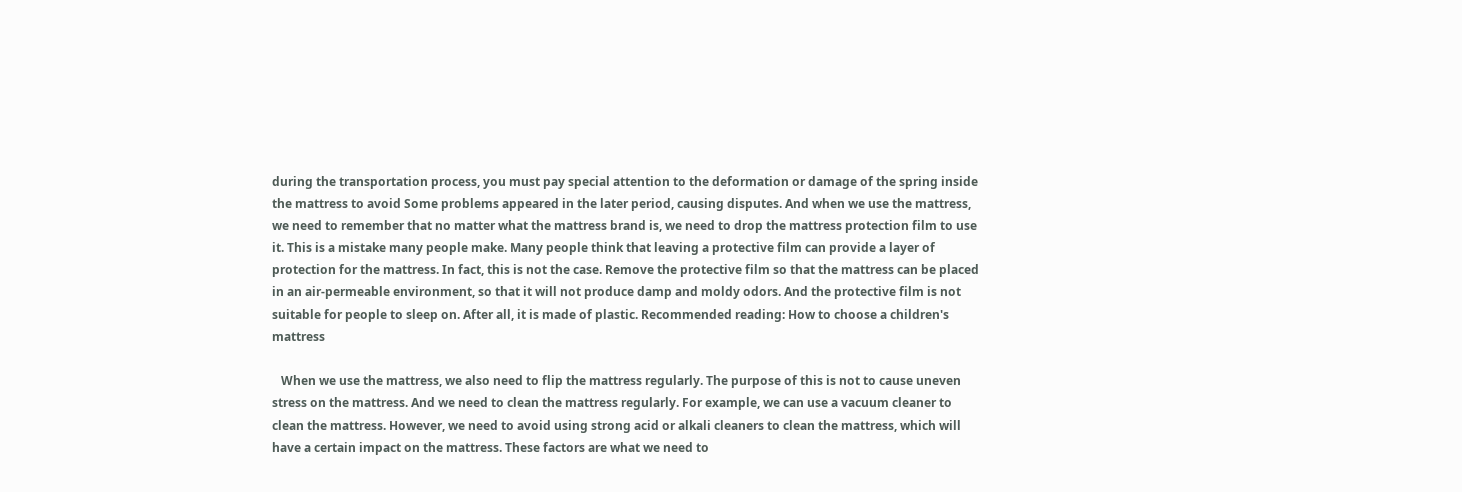during the transportation process, you must pay special attention to the deformation or damage of the spring inside the mattress to avoid Some problems appeared in the later period, causing disputes. And when we use the mattress, we need to remember that no matter what the mattress brand is, we need to drop the mattress protection film to use it. This is a mistake many people make. Many people think that leaving a protective film can provide a layer of protection for the mattress. In fact, this is not the case. Remove the protective film so that the mattress can be placed in an air-permeable environment, so that it will not produce damp and moldy odors. And the protective film is not suitable for people to sleep on. After all, it is made of plastic. Recommended reading: How to choose a children's mattress

   When we use the mattress, we also need to flip the mattress regularly. The purpose of this is not to cause uneven stress on the mattress. And we need to clean the mattress regularly. For example, we can use a vacuum cleaner to clean the mattress. However, we need to avoid using strong acid or alkali cleaners to clean the mattress, which will have a certain impact on the mattress. These factors are what we need to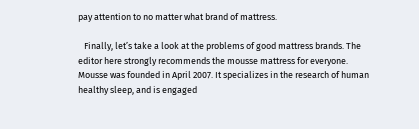pay attention to no matter what brand of mattress.

   Finally, let’s take a look at the problems of good mattress brands. The editor here strongly recommends the mousse mattress for everyone. Mousse was founded in April 2007. It specializes in the research of human healthy sleep, and is engaged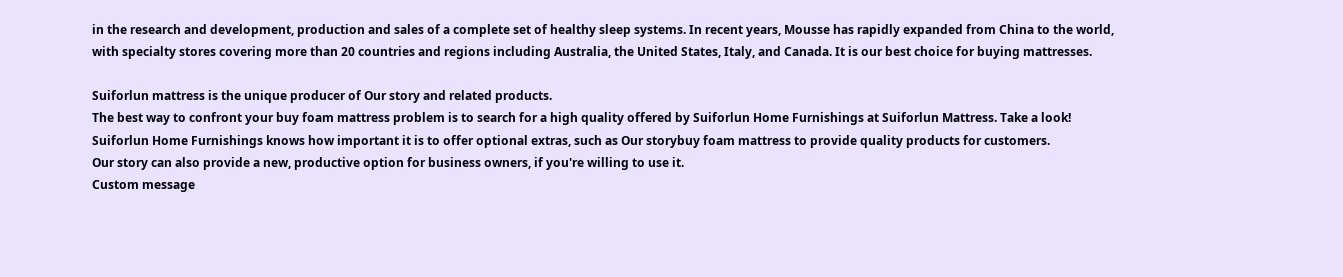in the research and development, production and sales of a complete set of healthy sleep systems. In recent years, Mousse has rapidly expanded from China to the world, with specialty stores covering more than 20 countries and regions including Australia, the United States, Italy, and Canada. It is our best choice for buying mattresses.

Suiforlun mattress is the unique producer of Our story and related products.
The best way to confront your buy foam mattress problem is to search for a high quality offered by Suiforlun Home Furnishings at Suiforlun Mattress. Take a look!
Suiforlun Home Furnishings knows how important it is to offer optional extras, such as Our storybuy foam mattress to provide quality products for customers.
Our story can also provide a new, productive option for business owners, if you're willing to use it.
Custom message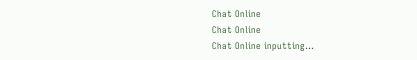Chat Online
Chat Online
Chat Online inputting...